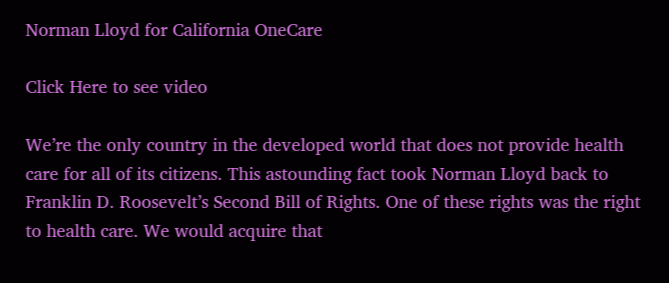Norman Lloyd for California OneCare

Click Here to see video

We’re the only country in the developed world that does not provide health care for all of its citizens. This astounding fact took Norman Lloyd back to Franklin D. Roosevelt’s Second Bill of Rights. One of these rights was the right to health care. We would acquire that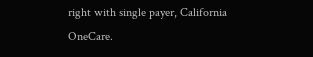right with single payer, California OneCare.